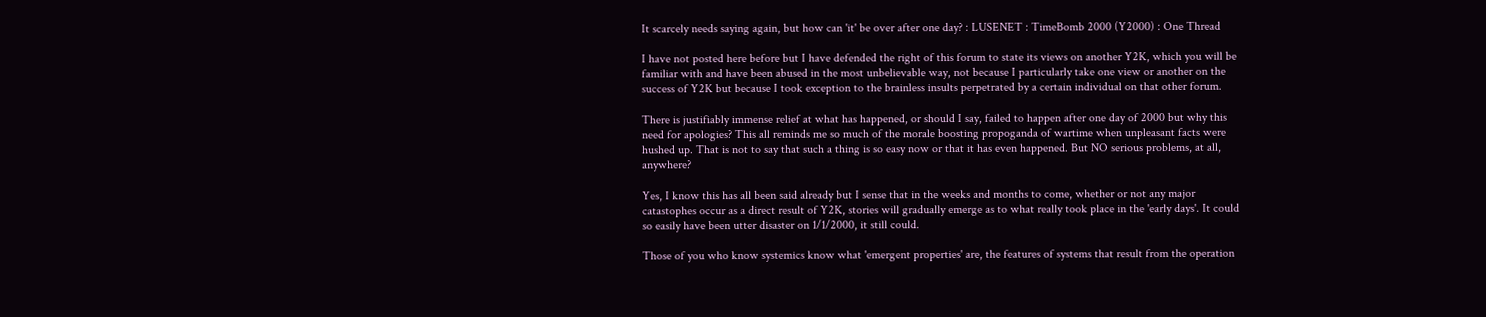It scarcely needs saying again, but how can 'it' be over after one day? : LUSENET : TimeBomb 2000 (Y2000) : One Thread

I have not posted here before but I have defended the right of this forum to state its views on another Y2K, which you will be familiar with and have been abused in the most unbelievable way, not because I particularly take one view or another on the success of Y2K but because I took exception to the brainless insults perpetrated by a certain individual on that other forum.

There is justifiably immense relief at what has happened, or should I say, failed to happen after one day of 2000 but why this need for apologies? This all reminds me so much of the morale boosting propoganda of wartime when unpleasant facts were hushed up. That is not to say that such a thing is so easy now or that it has even happened. But NO serious problems, at all, anywhere?

Yes, I know this has all been said already but I sense that in the weeks and months to come, whether or not any major catastophes occur as a direct result of Y2K, stories will gradually emerge as to what really took place in the 'early days'. It could so easily have been utter disaster on 1/1/2000, it still could.

Those of you who know systemics know what 'emergent properties' are, the features of systems that result from the operation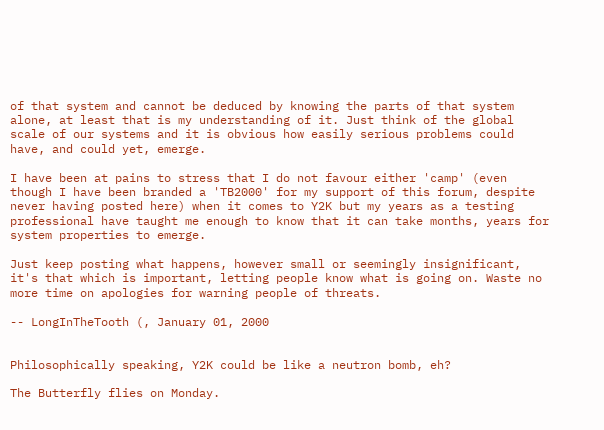of that system and cannot be deduced by knowing the parts of that system alone, at least that is my understanding of it. Just think of the global scale of our systems and it is obvious how easily serious problems could have, and could yet, emerge.

I have been at pains to stress that I do not favour either 'camp' (even though I have been branded a 'TB2000' for my support of this forum, despite never having posted here) when it comes to Y2K but my years as a testing professional have taught me enough to know that it can take months, years for system properties to emerge.

Just keep posting what happens, however small or seemingly insignificant, it's that which is important, letting people know what is going on. Waste no more time on apologies for warning people of threats.

-- LongInTheTooth (, January 01, 2000


Philosophically speaking, Y2K could be like a neutron bomb, eh?

The Butterfly flies on Monday.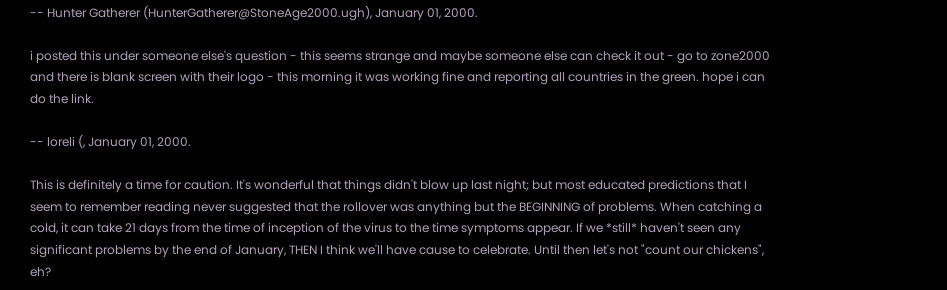-- Hunter Gatherer (HunterGatherer@StoneAge2000.ugh), January 01, 2000.

i posted this under someone else's question - this seems strange and maybe someone else can check it out - go to zone2000 and there is blank screen with their logo - this morning it was working fine and reporting all countries in the green. hope i can do the link.

-- loreli (, January 01, 2000.

This is definitely a time for caution. It's wonderful that things didn't blow up last night; but most educated predictions that I seem to remember reading never suggested that the rollover was anything but the BEGINNING of problems. When catching a cold, it can take 21 days from the time of inception of the virus to the time symptoms appear. If we *still* haven't seen any significant problems by the end of January, THEN I think we'll have cause to celebrate. Until then let's not "count our chickens", eh?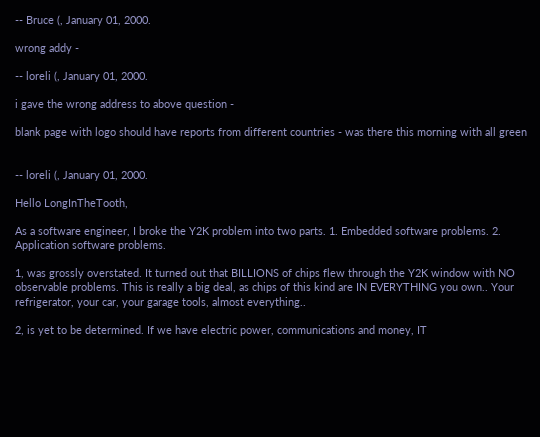-- Bruce (, January 01, 2000.

wrong addy -

-- loreli (, January 01, 2000.

i gave the wrong address to above question -

blank page with logo should have reports from different countries - was there this morning with all green


-- loreli (, January 01, 2000.

Hello LongInTheTooth,

As a software engineer, I broke the Y2K problem into two parts. 1. Embedded software problems. 2. Application software problems.

1, was grossly overstated. It turned out that BILLIONS of chips flew through the Y2K window with NO observable problems. This is really a big deal, as chips of this kind are IN EVERYTHING you own.. Your refrigerator, your car, your garage tools, almost everything..

2, is yet to be determined. If we have electric power, communications and money, IT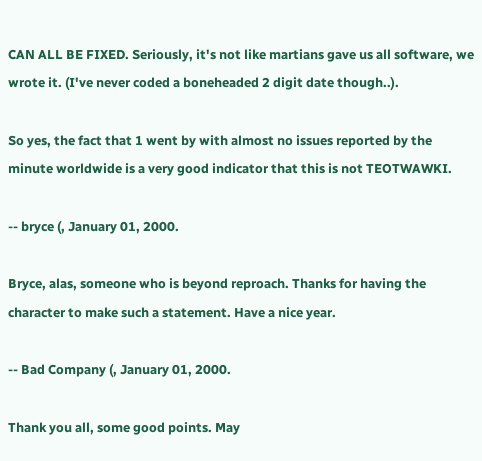CAN ALL BE FIXED. Seriously, it's not like martians gave us all software, we wrote it. (I've never coded a boneheaded 2 digit date though..).

So yes, the fact that 1 went by with almost no issues reported by the minute worldwide is a very good indicator that this is not TEOTWAWKI.

-- bryce (, January 01, 2000.

Bryce, alas, someone who is beyond reproach. Thanks for having the character to make such a statement. Have a nice year.

-- Bad Company (, January 01, 2000.

Thank you all, some good points. May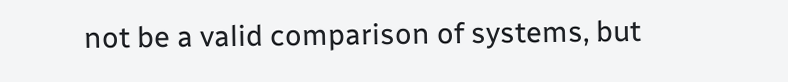not be a valid comparison of systems, but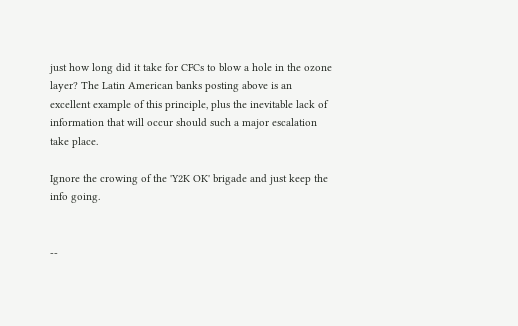just how long did it take for CFCs to blow a hole in the ozone layer? The Latin American banks posting above is an excellent example of this principle, plus the inevitable lack of information that will occur should such a major escalation take place.

Ignore the crowing of the 'Y2K OK' brigade and just keep the info going.


--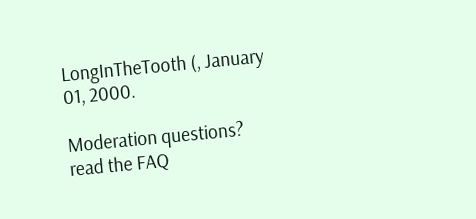LongInTheTooth (, January 01, 2000.

Moderation questions? read the FAQ